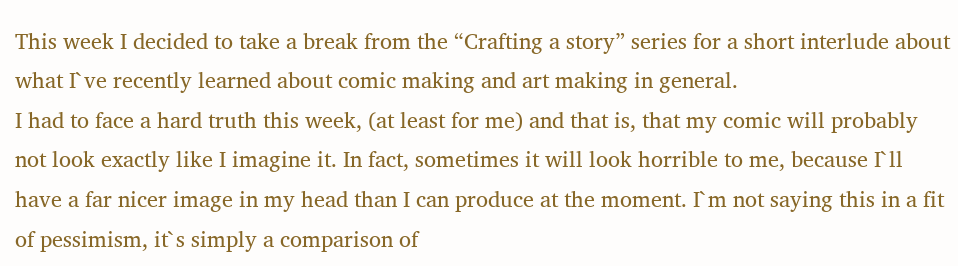This week I decided to take a break from the “Crafting a story” series for a short interlude about what I`ve recently learned about comic making and art making in general.
I had to face a hard truth this week, (at least for me) and that is, that my comic will probably not look exactly like I imagine it. In fact, sometimes it will look horrible to me, because I`ll have a far nicer image in my head than I can produce at the moment. I`m not saying this in a fit of pessimism, it`s simply a comparison of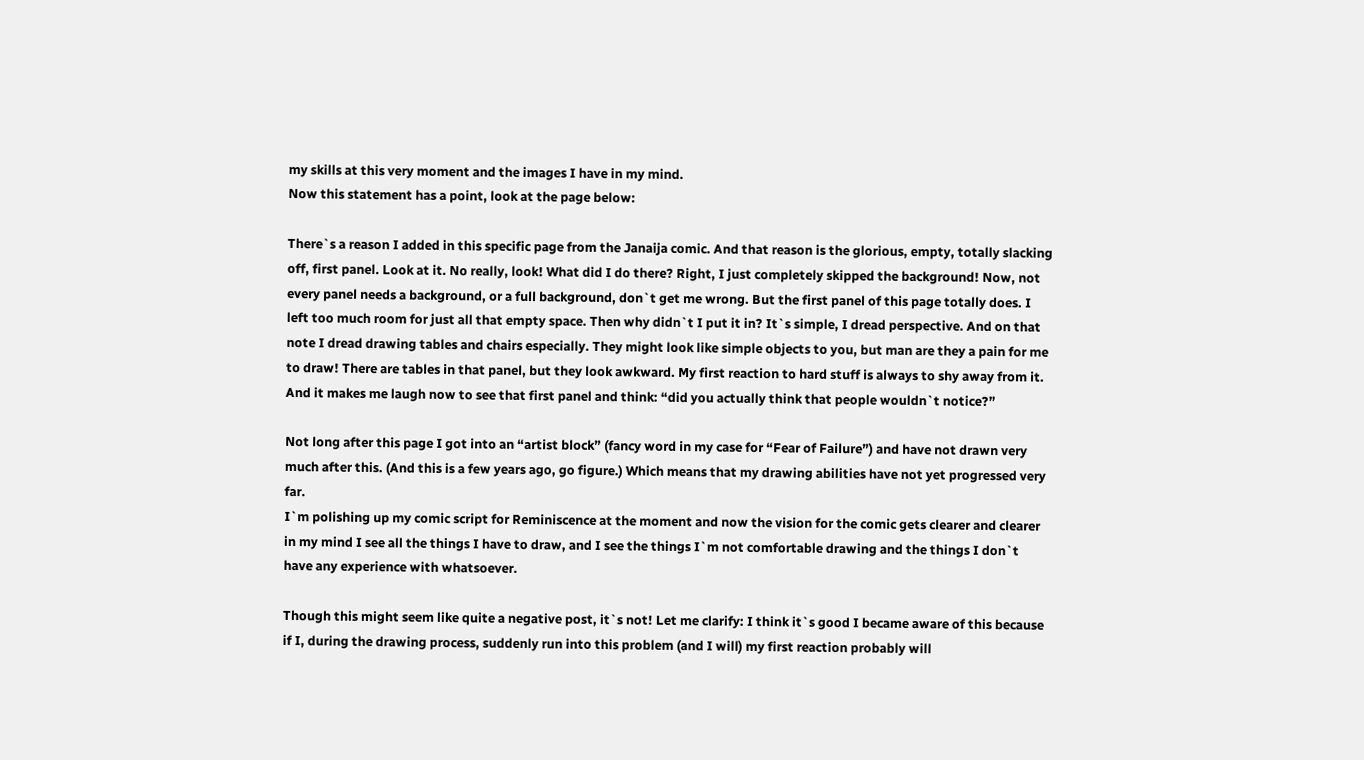my skills at this very moment and the images I have in my mind.
Now this statement has a point, look at the page below:

There`s a reason I added in this specific page from the Janaija comic. And that reason is the glorious, empty, totally slacking off, first panel. Look at it. No really, look! What did I do there? Right, I just completely skipped the background! Now, not every panel needs a background, or a full background, don`t get me wrong. But the first panel of this page totally does. I left too much room for just all that empty space. Then why didn`t I put it in? It`s simple, I dread perspective. And on that note I dread drawing tables and chairs especially. They might look like simple objects to you, but man are they a pain for me to draw! There are tables in that panel, but they look awkward. My first reaction to hard stuff is always to shy away from it. And it makes me laugh now to see that first panel and think: “did you actually think that people wouldn`t notice?”

Not long after this page I got into an “artist block” (fancy word in my case for “Fear of Failure”) and have not drawn very much after this. (And this is a few years ago, go figure.) Which means that my drawing abilities have not yet progressed very far.
I`m polishing up my comic script for Reminiscence at the moment and now the vision for the comic gets clearer and clearer in my mind I see all the things I have to draw, and I see the things I`m not comfortable drawing and the things I don`t have any experience with whatsoever.

Though this might seem like quite a negative post, it`s not! Let me clarify: I think it`s good I became aware of this because if I, during the drawing process, suddenly run into this problem (and I will) my first reaction probably will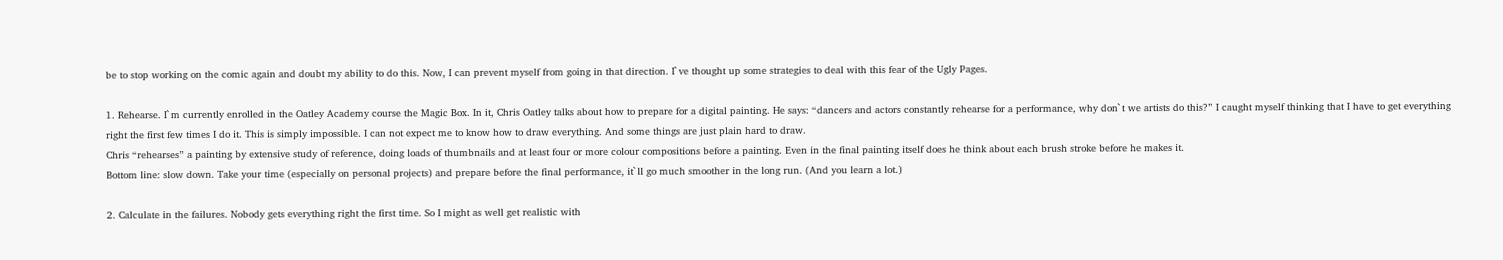be to stop working on the comic again and doubt my ability to do this. Now, I can prevent myself from going in that direction. I`ve thought up some strategies to deal with this fear of the Ugly Pages.

1. Rehearse. I`m currently enrolled in the Oatley Academy course the Magic Box. In it, Chris Oatley talks about how to prepare for a digital painting. He says: “dancers and actors constantly rehearse for a performance, why don`t we artists do this?” I caught myself thinking that I have to get everything right the first few times I do it. This is simply impossible. I can not expect me to know how to draw everything. And some things are just plain hard to draw.
Chris “rehearses” a painting by extensive study of reference, doing loads of thumbnails and at least four or more colour compositions before a painting. Even in the final painting itself does he think about each brush stroke before he makes it.
Bottom line: slow down. Take your time (especially on personal projects) and prepare before the final performance, it`ll go much smoother in the long run. (And you learn a lot.)

2. Calculate in the failures. Nobody gets everything right the first time. So I might as well get realistic with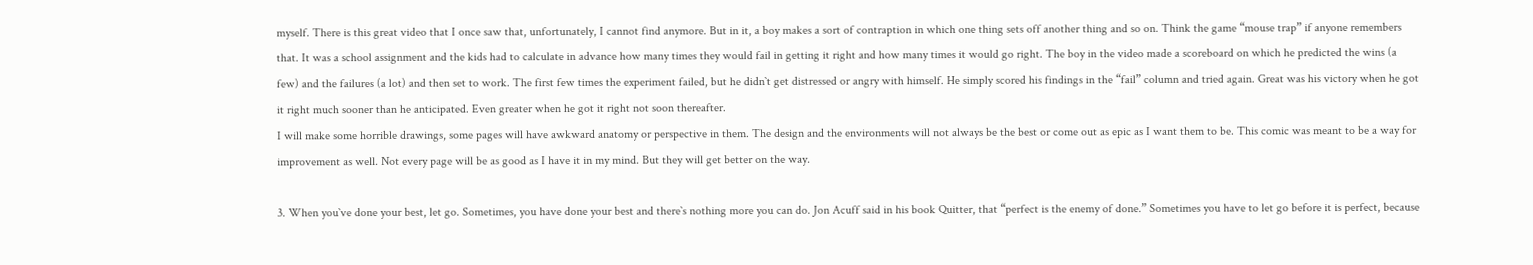myself. There is this great video that I once saw that, unfortunately, I cannot find anymore. But in it, a boy makes a sort of contraption in which one thing sets off another thing and so on. Think the game “mouse trap” if anyone remembers that. It was a school assignment and the kids had to calculate in advance how many times they would fail in getting it right and how many times it would go right. The boy in the video made a scoreboard on which he predicted the wins (a few) and the failures (a lot) and then set to work. The first few times the experiment failed, but he didn`t get distressed or angry with himself. He simply scored his findings in the “fail” column and tried again. Great was his victory when he got it right much sooner than he anticipated. Even greater when he got it right not soon thereafter.
I will make some horrible drawings, some pages will have awkward anatomy or perspective in them. The design and the environments will not always be the best or come out as epic as I want them to be. This comic was meant to be a way for improvement as well. Not every page will be as good as I have it in my mind. But they will get better on the way.

3. When you`ve done your best, let go. Sometimes, you have done your best and there`s nothing more you can do. Jon Acuff said in his book Quitter, that “perfect is the enemy of done.” Sometimes you have to let go before it is perfect, because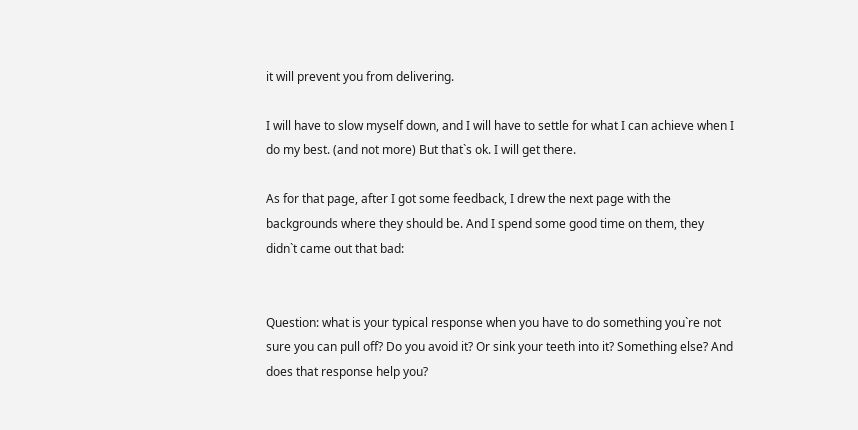it will prevent you from delivering.

I will have to slow myself down, and I will have to settle for what I can achieve when I do my best. (and not more) But that`s ok. I will get there.

As for that page, after I got some feedback, I drew the next page with the backgrounds where they should be. And I spend some good time on them, they didn`t came out that bad:


Question: what is your typical response when you have to do something you`re not sure you can pull off? Do you avoid it? Or sink your teeth into it? Something else? And does that response help you?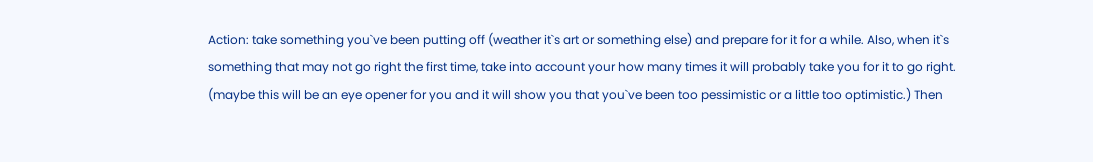Action: take something you`ve been putting off (weather it`s art or something else) and prepare for it for a while. Also, when it`s something that may not go right the first time, take into account your how many times it will probably take you for it to go right. (maybe this will be an eye opener for you and it will show you that you`ve been too pessimistic or a little too optimistic.) Then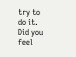try to do it. Did you feel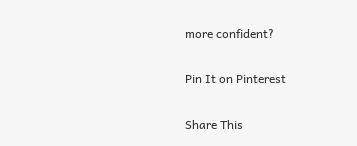more confident?

Pin It on Pinterest

Share This